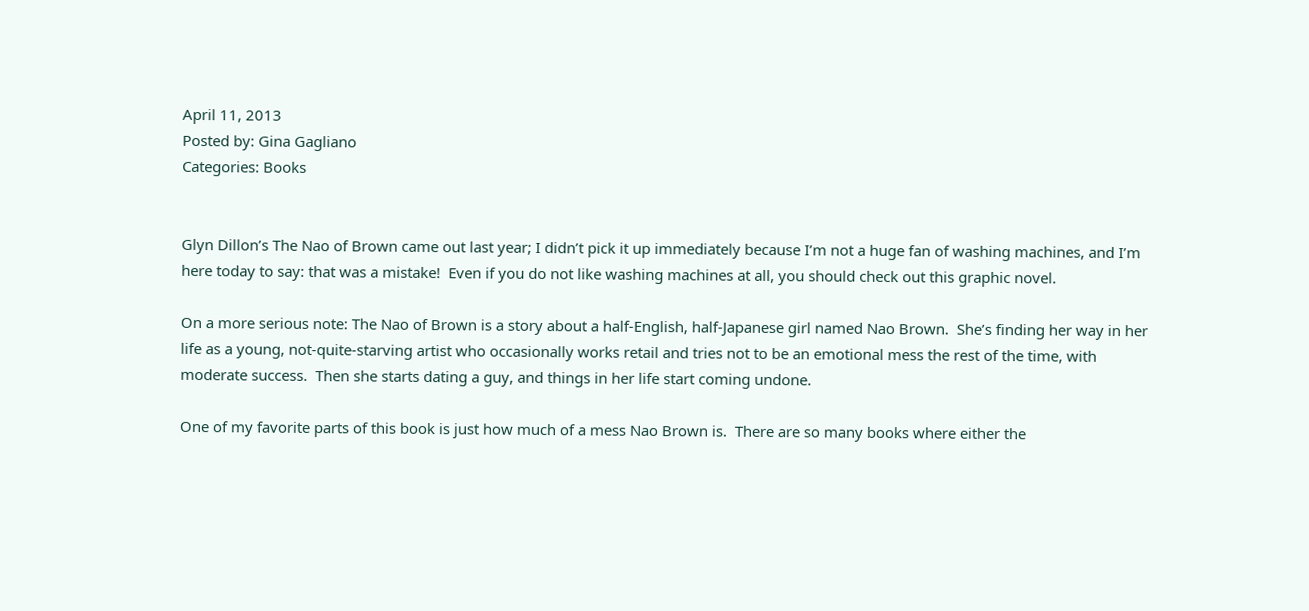April 11, 2013
Posted by: Gina Gagliano
Categories: Books


Glyn Dillon’s The Nao of Brown came out last year; I didn’t pick it up immediately because I’m not a huge fan of washing machines, and I’m here today to say: that was a mistake!  Even if you do not like washing machines at all, you should check out this graphic novel.

On a more serious note: The Nao of Brown is a story about a half-English, half-Japanese girl named Nao Brown.  She’s finding her way in her life as a young, not-quite-starving artist who occasionally works retail and tries not to be an emotional mess the rest of the time, with moderate success.  Then she starts dating a guy, and things in her life start coming undone.

One of my favorite parts of this book is just how much of a mess Nao Brown is.  There are so many books where either the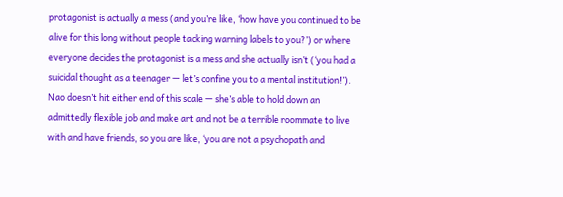protagonist is actually a mess (and you’re like, ‘how have you continued to be alive for this long without people tacking warning labels to you?’) or where everyone decides the protagonist is a mess and she actually isn’t (‘you had a suicidal thought as a teenager — let’s confine you to a mental institution!’).  Nao doesn’t hit either end of this scale — she’s able to hold down an admittedly flexible job and make art and not be a terrible roommate to live with and have friends, so you are like, ‘you are not a psychopath and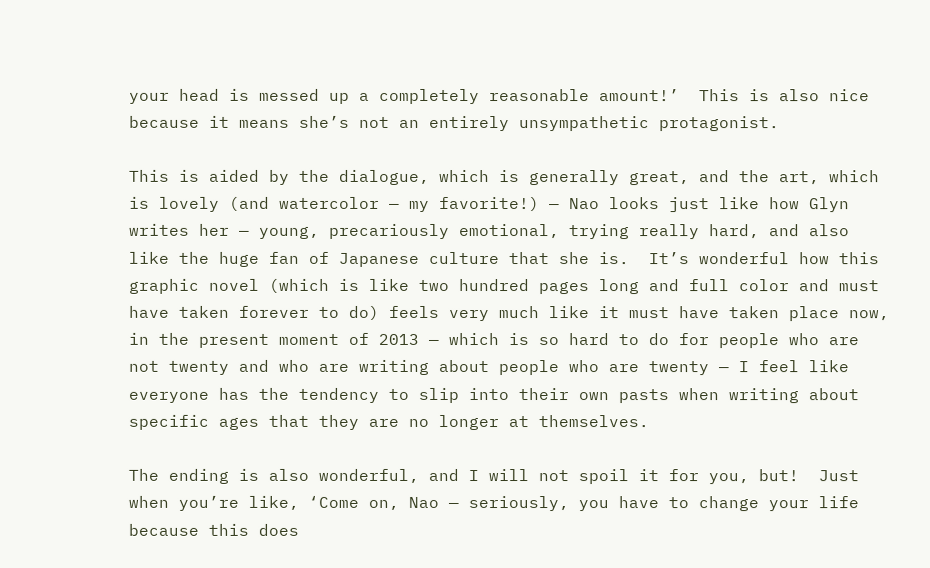your head is messed up a completely reasonable amount!’  This is also nice because it means she’s not an entirely unsympathetic protagonist.

This is aided by the dialogue, which is generally great, and the art, which is lovely (and watercolor — my favorite!) — Nao looks just like how Glyn writes her — young, precariously emotional, trying really hard, and also like the huge fan of Japanese culture that she is.  It’s wonderful how this graphic novel (which is like two hundred pages long and full color and must have taken forever to do) feels very much like it must have taken place now, in the present moment of 2013 — which is so hard to do for people who are not twenty and who are writing about people who are twenty — I feel like everyone has the tendency to slip into their own pasts when writing about specific ages that they are no longer at themselves.

The ending is also wonderful, and I will not spoil it for you, but!  Just when you’re like, ‘Come on, Nao — seriously, you have to change your life because this does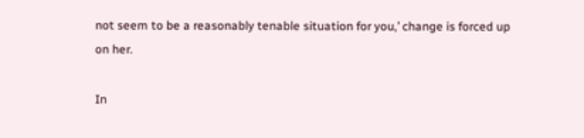not seem to be a reasonably tenable situation for you,’ change is forced up on her.

In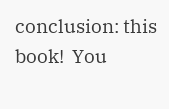conclusion: this book!  You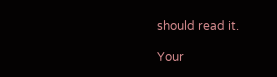should read it.

Your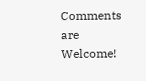Comments are Welcome!